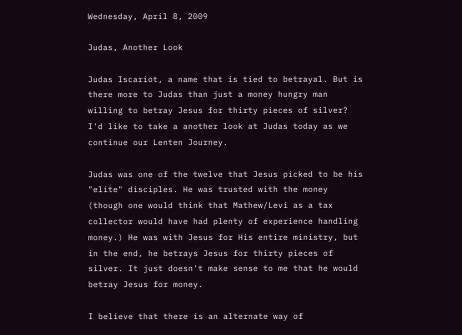Wednesday, April 8, 2009

Judas, Another Look

Judas Iscariot, a name that is tied to betrayal. But is there more to Judas than just a money hungry man willing to betray Jesus for thirty pieces of silver? I'd like to take a another look at Judas today as we continue our Lenten Journey.

Judas was one of the twelve that Jesus picked to be his "elite" disciples. He was trusted with the money (though one would think that Mathew/Levi as a tax collector would have had plenty of experience handling money.) He was with Jesus for His entire ministry, but in the end, he betrays Jesus for thirty pieces of silver. It just doesn't make sense to me that he would betray Jesus for money.

I believe that there is an alternate way of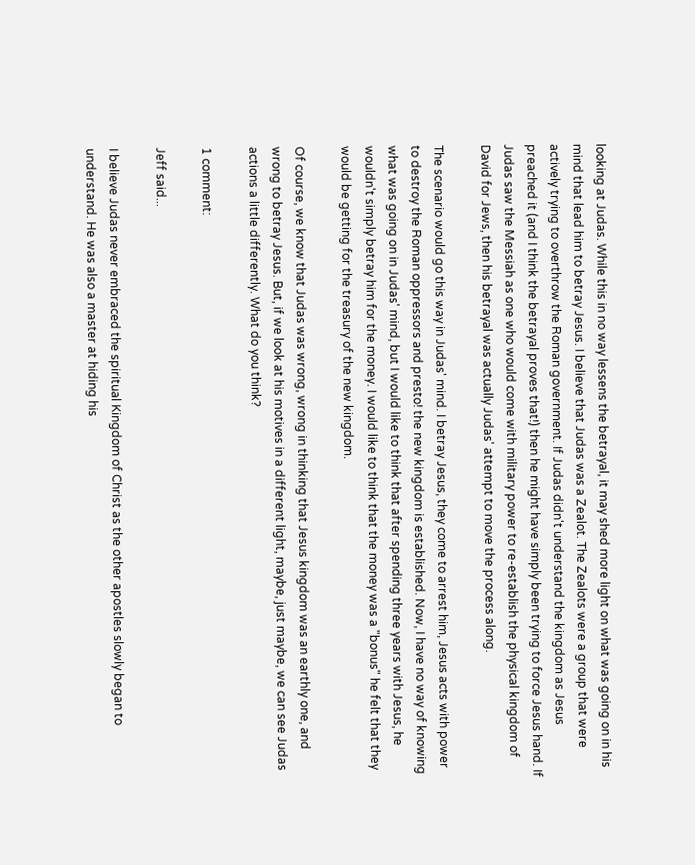looking at Judas. While this in no way lessens the betrayal, it may shed more light on what was going on in his mind that lead him to betray Jesus. I believe that Judas was a Zealot. The Zealots were a group that were actively trying to overthrow the Roman government. If Judas didn't understand the kingdom as Jesus preached it (and I think the betrayal proves that!) then he might have simply been trying to force Jesus hand. If Judas saw the Messiah as one who would come with military power to re-establish the physical kingdom of David for Jews, then his betrayal was actually Judas' attempt to move the process along.

The scenario would go this way in Judas' mind. I betray Jesus, they come to arrest him, Jesus acts with power to destroy the Roman oppressors and presto! the new kingdom is established. Now, I have no way of knowing what was going on in Judas' mind, but I would like to think that after spending three years with Jesus, he wouldn't simply betray him for the money. I would like to think that the money was a "bonus" he felt that they would be getting for the treasury of the new kingdom.

Of course, we know that Judas was wrong, wrong in thinking that Jesus kingdom was an earthly one, and wrong to betray Jesus. But, if we look at his motives in a different light, maybe, just maybe, we can see Judas actions a little differently. What do you think?

1 comment:

Jeff said...

I believe Judas never embraced the spiritual Kingdom of Christ as the other apostles slowly began to understand. He was also a master at hiding his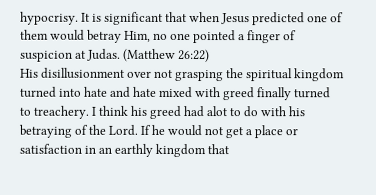hypocrisy. It is significant that when Jesus predicted one of them would betray Him, no one pointed a finger of suspicion at Judas. (Matthew 26:22)
His disillusionment over not grasping the spiritual kingdom turned into hate and hate mixed with greed finally turned to treachery. I think his greed had alot to do with his betraying of the Lord. If he would not get a place or satisfaction in an earthly kingdom that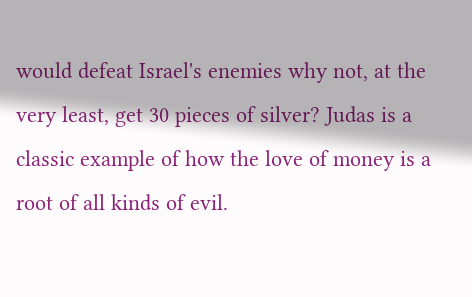would defeat Israel's enemies why not, at the very least, get 30 pieces of silver? Judas is a classic example of how the love of money is a root of all kinds of evil.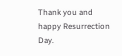Thank you and happy Resurrection Day.